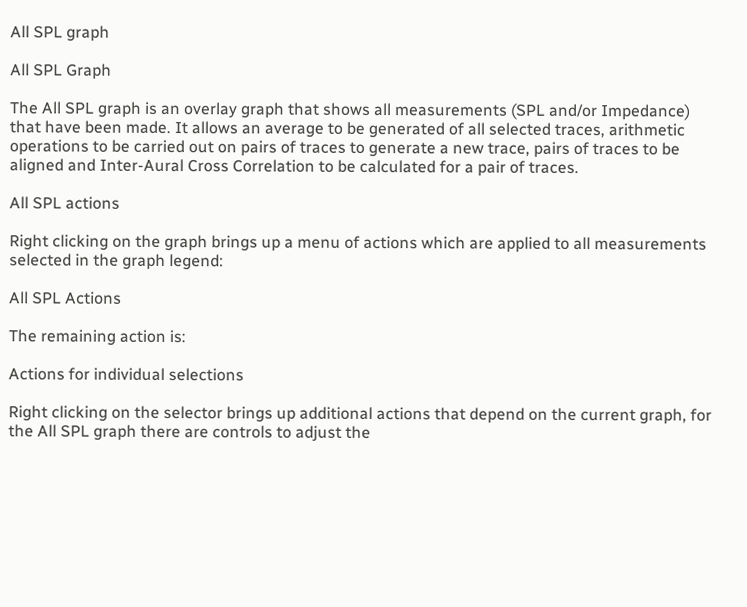All SPL graph

All SPL Graph

The All SPL graph is an overlay graph that shows all measurements (SPL and/or Impedance) that have been made. It allows an average to be generated of all selected traces, arithmetic operations to be carried out on pairs of traces to generate a new trace, pairs of traces to be aligned and Inter-Aural Cross Correlation to be calculated for a pair of traces.

All SPL actions

Right clicking on the graph brings up a menu of actions which are applied to all measurements selected in the graph legend:

All SPL Actions

The remaining action is:

Actions for individual selections

Right clicking on the selector brings up additional actions that depend on the current graph, for the All SPL graph there are controls to adjust the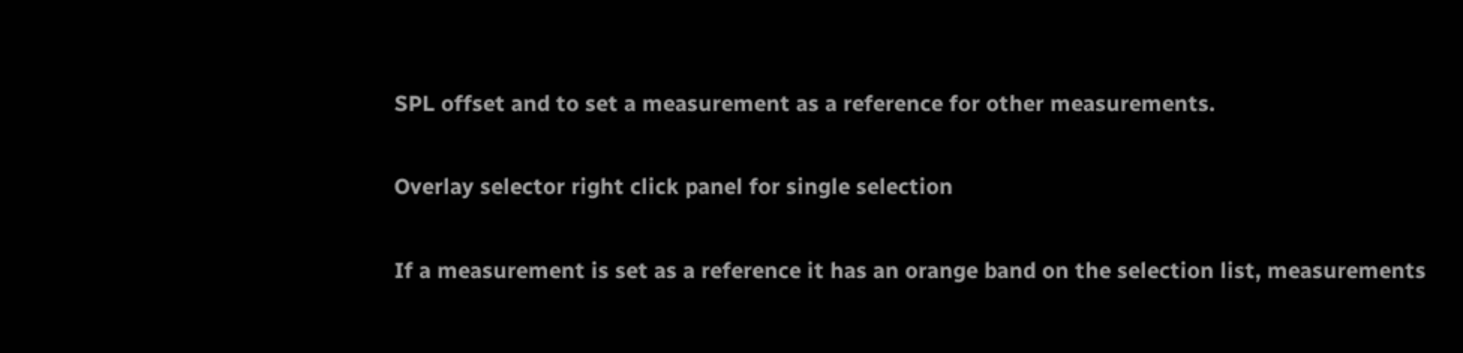SPL offset and to set a measurement as a reference for other measurements.

Overlay selector right click panel for single selection

If a measurement is set as a reference it has an orange band on the selection list, measurements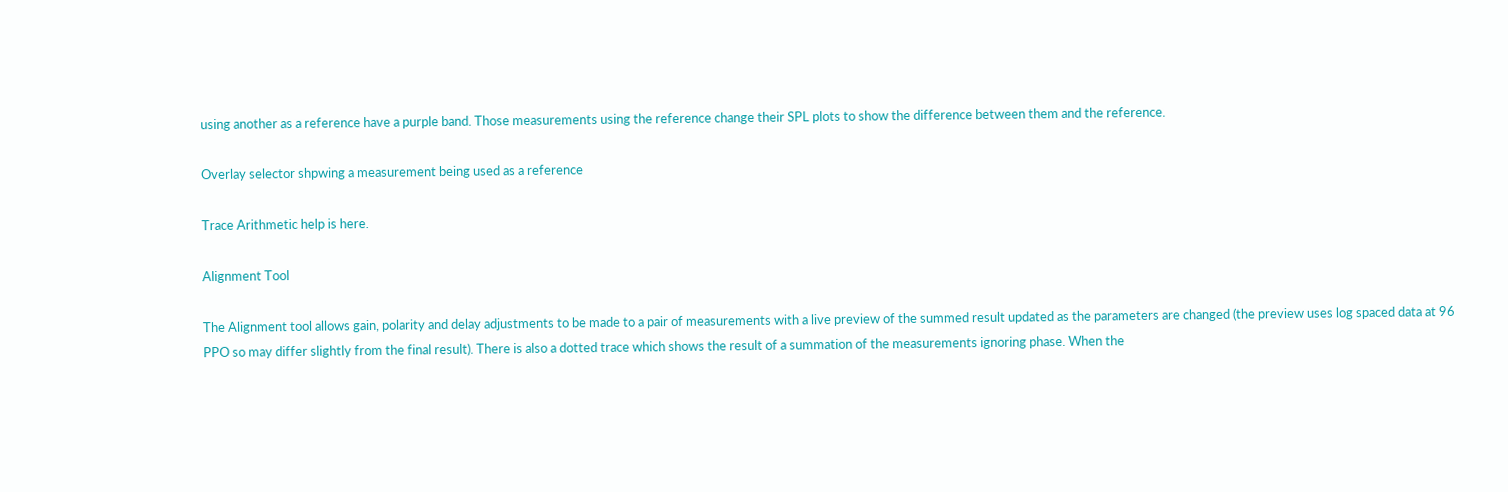using another as a reference have a purple band. Those measurements using the reference change their SPL plots to show the difference between them and the reference.

Overlay selector shpwing a measurement being used as a reference

Trace Arithmetic help is here.

Alignment Tool

The Alignment tool allows gain, polarity and delay adjustments to be made to a pair of measurements with a live preview of the summed result updated as the parameters are changed (the preview uses log spaced data at 96 PPO so may differ slightly from the final result). There is also a dotted trace which shows the result of a summation of the measurements ignoring phase. When the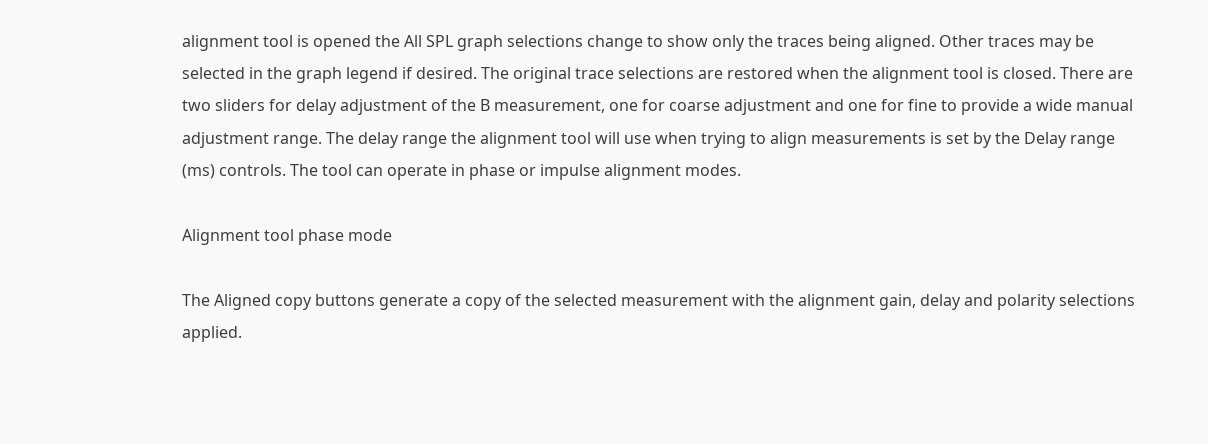alignment tool is opened the All SPL graph selections change to show only the traces being aligned. Other traces may be selected in the graph legend if desired. The original trace selections are restored when the alignment tool is closed. There are two sliders for delay adjustment of the B measurement, one for coarse adjustment and one for fine to provide a wide manual adjustment range. The delay range the alignment tool will use when trying to align measurements is set by the Delay range (ms) controls. The tool can operate in phase or impulse alignment modes.

Alignment tool phase mode

The Aligned copy buttons generate a copy of the selected measurement with the alignment gain, delay and polarity selections applied.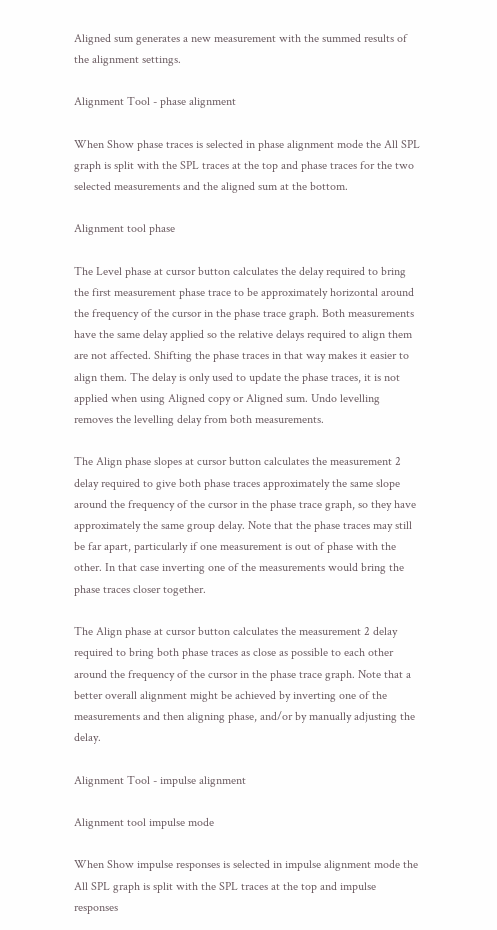Aligned sum generates a new measurement with the summed results of the alignment settings.

Alignment Tool - phase alignment

When Show phase traces is selected in phase alignment mode the All SPL graph is split with the SPL traces at the top and phase traces for the two selected measurements and the aligned sum at the bottom.

Alignment tool phase

The Level phase at cursor button calculates the delay required to bring the first measurement phase trace to be approximately horizontal around the frequency of the cursor in the phase trace graph. Both measurements have the same delay applied so the relative delays required to align them are not affected. Shifting the phase traces in that way makes it easier to align them. The delay is only used to update the phase traces, it is not applied when using Aligned copy or Aligned sum. Undo levelling removes the levelling delay from both measurements.

The Align phase slopes at cursor button calculates the measurement 2 delay required to give both phase traces approximately the same slope around the frequency of the cursor in the phase trace graph, so they have approximately the same group delay. Note that the phase traces may still be far apart, particularly if one measurement is out of phase with the other. In that case inverting one of the measurements would bring the phase traces closer together.

The Align phase at cursor button calculates the measurement 2 delay required to bring both phase traces as close as possible to each other around the frequency of the cursor in the phase trace graph. Note that a better overall alignment might be achieved by inverting one of the measurements and then aligning phase, and/or by manually adjusting the delay.

Alignment Tool - impulse alignment

Alignment tool impulse mode

When Show impulse responses is selected in impulse alignment mode the All SPL graph is split with the SPL traces at the top and impulse responses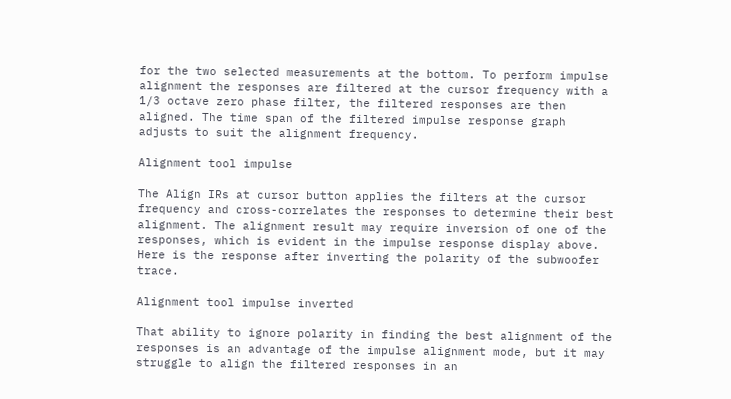for the two selected measurements at the bottom. To perform impulse alignment the responses are filtered at the cursor frequency with a 1/3 octave zero phase filter, the filtered responses are then aligned. The time span of the filtered impulse response graph adjusts to suit the alignment frequency.

Alignment tool impulse

The Align IRs at cursor button applies the filters at the cursor frequency and cross-correlates the responses to determine their best alignment. The alignment result may require inversion of one of the responses, which is evident in the impulse response display above. Here is the response after inverting the polarity of the subwoofer trace.

Alignment tool impulse inverted

That ability to ignore polarity in finding the best alignment of the responses is an advantage of the impulse alignment mode, but it may struggle to align the filtered responses in an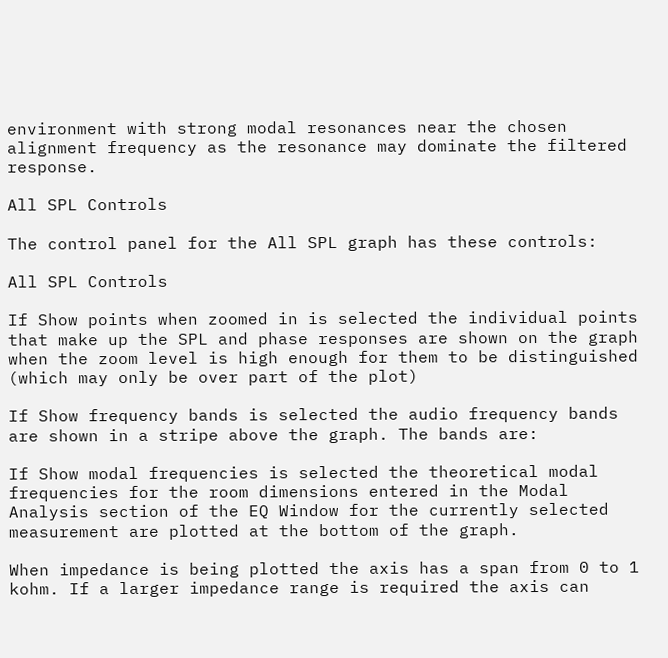environment with strong modal resonances near the chosen alignment frequency as the resonance may dominate the filtered response.

All SPL Controls

The control panel for the All SPL graph has these controls:

All SPL Controls

If Show points when zoomed in is selected the individual points that make up the SPL and phase responses are shown on the graph when the zoom level is high enough for them to be distinguished (which may only be over part of the plot)

If Show frequency bands is selected the audio frequency bands are shown in a stripe above the graph. The bands are:

If Show modal frequencies is selected the theoretical modal frequencies for the room dimensions entered in the Modal Analysis section of the EQ Window for the currently selected measurement are plotted at the bottom of the graph.

When impedance is being plotted the axis has a span from 0 to 1 kohm. If a larger impedance range is required the axis can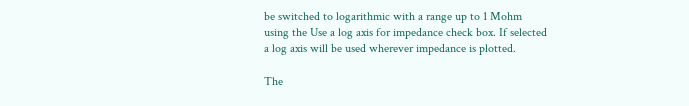be switched to logarithmic with a range up to 1 Mohm using the Use a log axis for impedance check box. If selected a log axis will be used wherever impedance is plotted.

The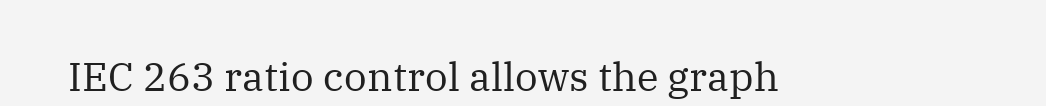IEC 263 ratio control allows the graph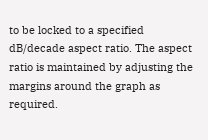to be locked to a specified dB/decade aspect ratio. The aspect ratio is maintained by adjusting the margins around the graph as required.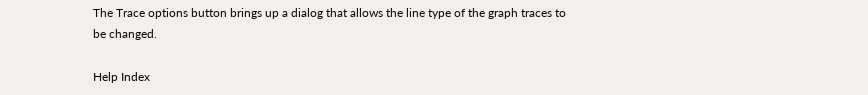The Trace options button brings up a dialog that allows the line type of the graph traces to be changed.

Help Index